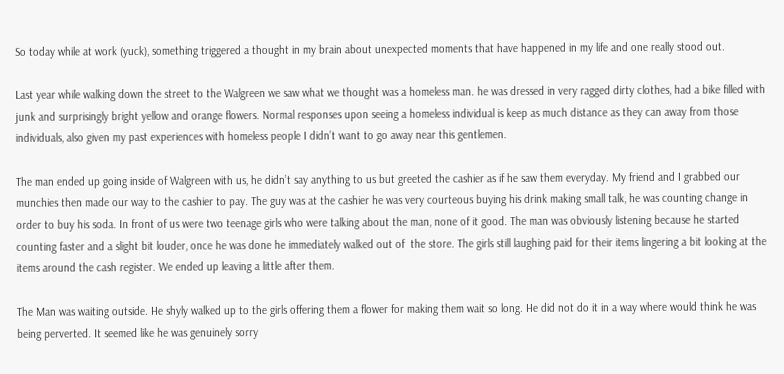So today while at work (yuck), something triggered a thought in my brain about unexpected moments that have happened in my life and one really stood out.

Last year while walking down the street to the Walgreen we saw what we thought was a homeless man. he was dressed in very ragged dirty clothes, had a bike filled with junk and surprisingly bright yellow and orange flowers. Normal responses upon seeing a homeless individual is keep as much distance as they can away from those individuals, also given my past experiences with homeless people I didn’t want to go away near this gentlemen.

The man ended up going inside of Walgreen with us, he didn’t say anything to us but greeted the cashier as if he saw them everyday. My friend and I grabbed our munchies then made our way to the cashier to pay. The guy was at the cashier he was very courteous buying his drink making small talk, he was counting change in order to buy his soda. In front of us were two teenage girls who were talking about the man, none of it good. The man was obviously listening because he started counting faster and a slight bit louder, once he was done he immediately walked out of  the store. The girls still laughing paid for their items lingering a bit looking at the items around the cash register. We ended up leaving a little after them.

The Man was waiting outside. He shyly walked up to the girls offering them a flower for making them wait so long. He did not do it in a way where would think he was being perverted. It seemed like he was genuinely sorry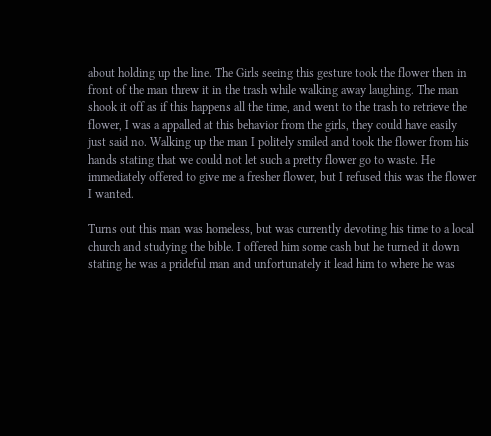about holding up the line. The Girls seeing this gesture took the flower then in front of the man threw it in the trash while walking away laughing. The man shook it off as if this happens all the time, and went to the trash to retrieve the flower, I was a appalled at this behavior from the girls, they could have easily just said no. Walking up the man I politely smiled and took the flower from his hands stating that we could not let such a pretty flower go to waste. He immediately offered to give me a fresher flower, but I refused this was the flower I wanted.

Turns out this man was homeless, but was currently devoting his time to a local church and studying the bible. I offered him some cash but he turned it down stating he was a prideful man and unfortunately it lead him to where he was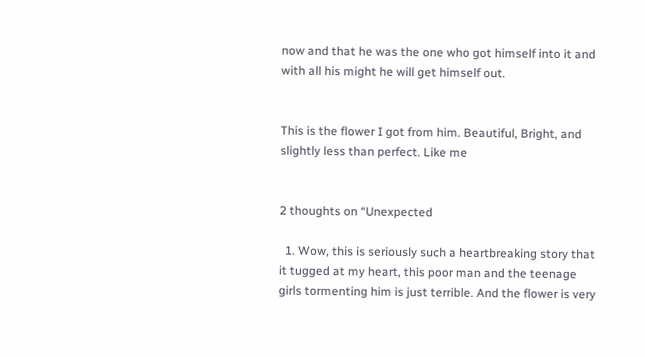now and that he was the one who got himself into it and with all his might he will get himself out.


This is the flower I got from him. Beautiful, Bright, and slightly less than perfect. Like me


2 thoughts on “Unexpected

  1. Wow, this is seriously such a heartbreaking story that it tugged at my heart, this poor man and the teenage girls tormenting him is just terrible. And the flower is very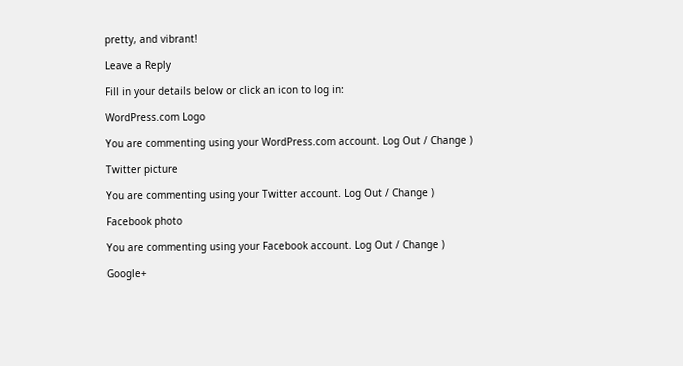pretty, and vibrant!

Leave a Reply

Fill in your details below or click an icon to log in:

WordPress.com Logo

You are commenting using your WordPress.com account. Log Out / Change )

Twitter picture

You are commenting using your Twitter account. Log Out / Change )

Facebook photo

You are commenting using your Facebook account. Log Out / Change )

Google+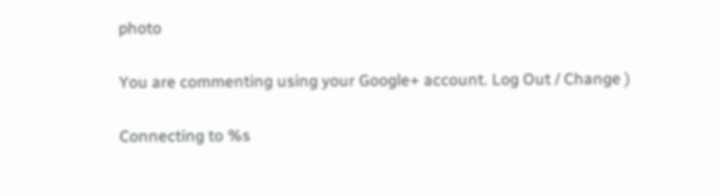photo

You are commenting using your Google+ account. Log Out / Change )

Connecting to %s